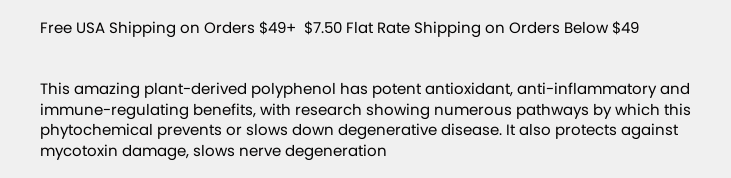Free USA Shipping on Orders $49+  $7.50 Flat Rate Shipping on Orders Below $49


This amazing plant-derived polyphenol has potent antioxidant, anti-inflammatory and immune-regulating benefits, with research showing numerous pathways by which this phytochemical prevents or slows down degenerative disease. It also protects against mycotoxin damage, slows nerve degeneration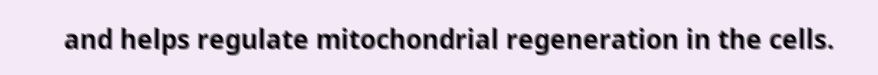and helps regulate mitochondrial regeneration in the cells.